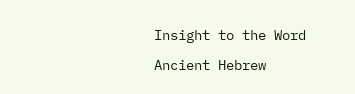Insight to the Word

Ancient Hebrew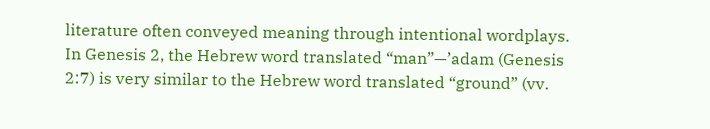literature often conveyed meaning through intentional wordplays. In Genesis 2, the Hebrew word translated “man”—’adam (Genesis 2:7) is very similar to the Hebrew word translated “ground” (vv.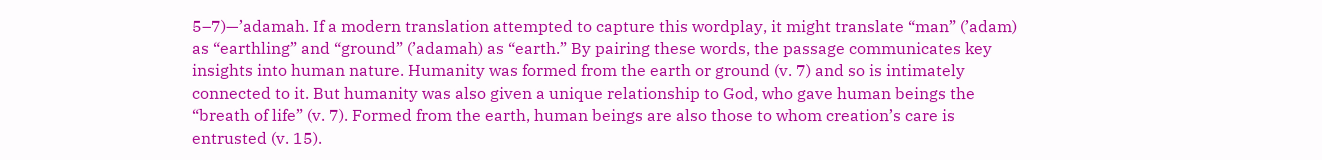5–7)—’adamah. If a modern translation attempted to capture this wordplay, it might translate “man” (’adam) as “earthling” and “ground” (’adamah) as “earth.” By pairing these words, the passage communicates key insights into human nature. Humanity was formed from the earth or ground (v. 7) and so is intimately connected to it. But humanity was also given a unique relationship to God, who gave human beings the “breath of life” (v. 7). Formed from the earth, human beings are also those to whom creation’s care is entrusted (v. 15).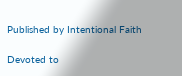Published by Intentional Faith

Devoted to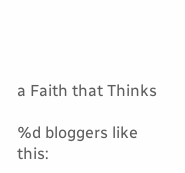a Faith that Thinks

%d bloggers like this: